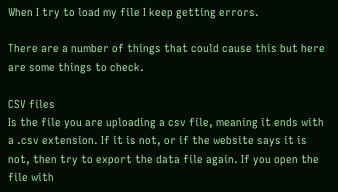When I try to load my file I keep getting errors.

There are a number of things that could cause this but here are some things to check.

CSV files
Is the file you are uploading a csv file, meaning it ends with a .csv extension. If it is not, or if the website says it is not, then try to export the data file again. If you open the file with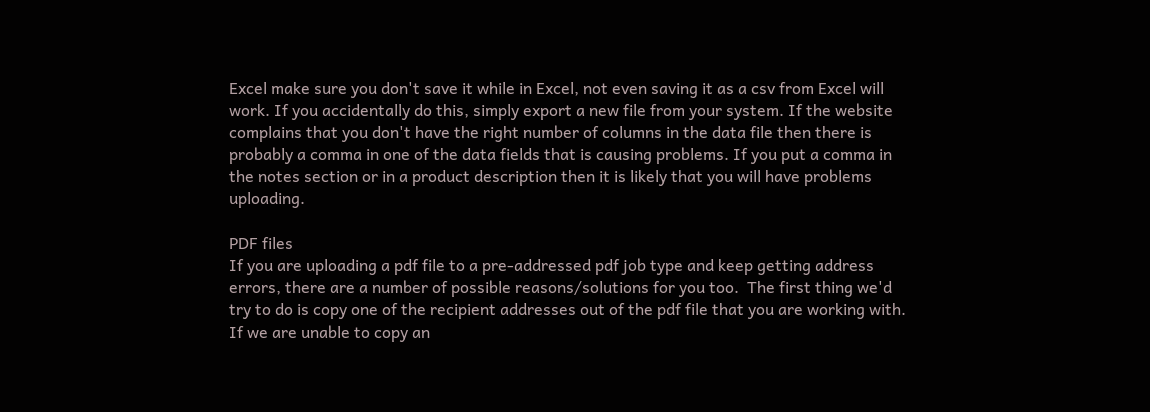Excel make sure you don't save it while in Excel, not even saving it as a csv from Excel will work. If you accidentally do this, simply export a new file from your system. If the website complains that you don't have the right number of columns in the data file then there is probably a comma in one of the data fields that is causing problems. If you put a comma in the notes section or in a product description then it is likely that you will have problems uploading.

PDF files
If you are uploading a pdf file to a pre-addressed pdf job type and keep getting address errors, there are a number of possible reasons/solutions for you too.  The first thing we'd try to do is copy one of the recipient addresses out of the pdf file that you are working with.  If we are unable to copy an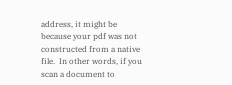address, it might be because your pdf was not constructed from a native file.  In other words, if you scan a document to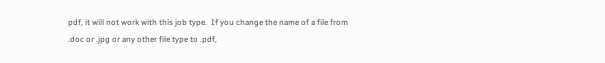pdf, it will not work with this job type.  If you change the name of a file from .doc or .jpg or any other file type to .pdf,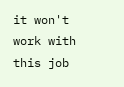it won't work with this job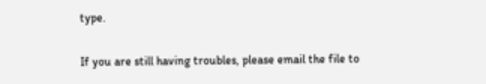type.

If you are still having troubles, please email the file to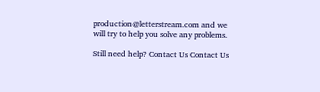production@letterstream.com and we will try to help you solve any problems.

Still need help? Contact Us Contact Us